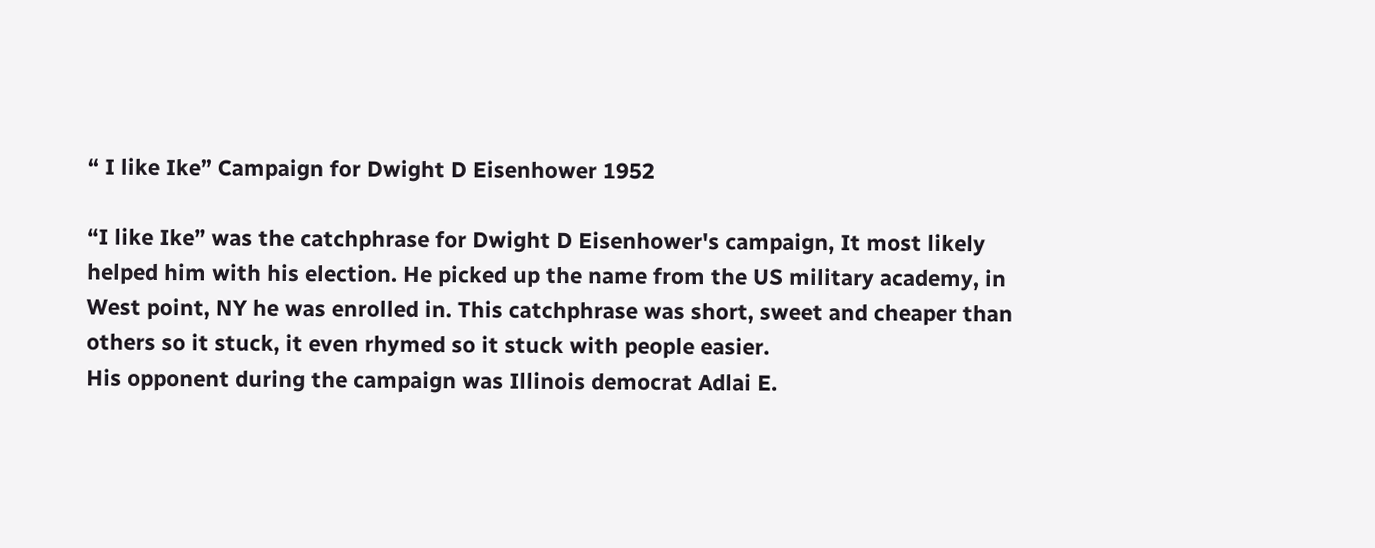“ I like Ike” Campaign for Dwight D Eisenhower 1952

“I like Ike” was the catchphrase for Dwight D Eisenhower's campaign, It most likely helped him with his election. He picked up the name from the US military academy, in West point, NY he was enrolled in. This catchphrase was short, sweet and cheaper than others so it stuck, it even rhymed so it stuck with people easier.
His opponent during the campaign was Illinois democrat Adlai E.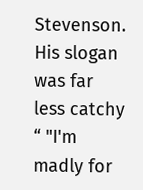Stevenson. His slogan was far less catchy “ "I'm madly for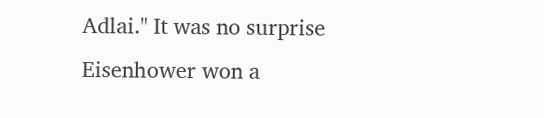Adlai." It was no surprise Eisenhower won a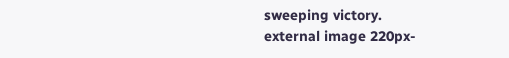sweeping victory.
external image 220px-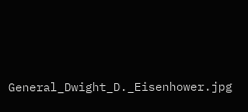General_Dwight_D._Eisenhower.jpg